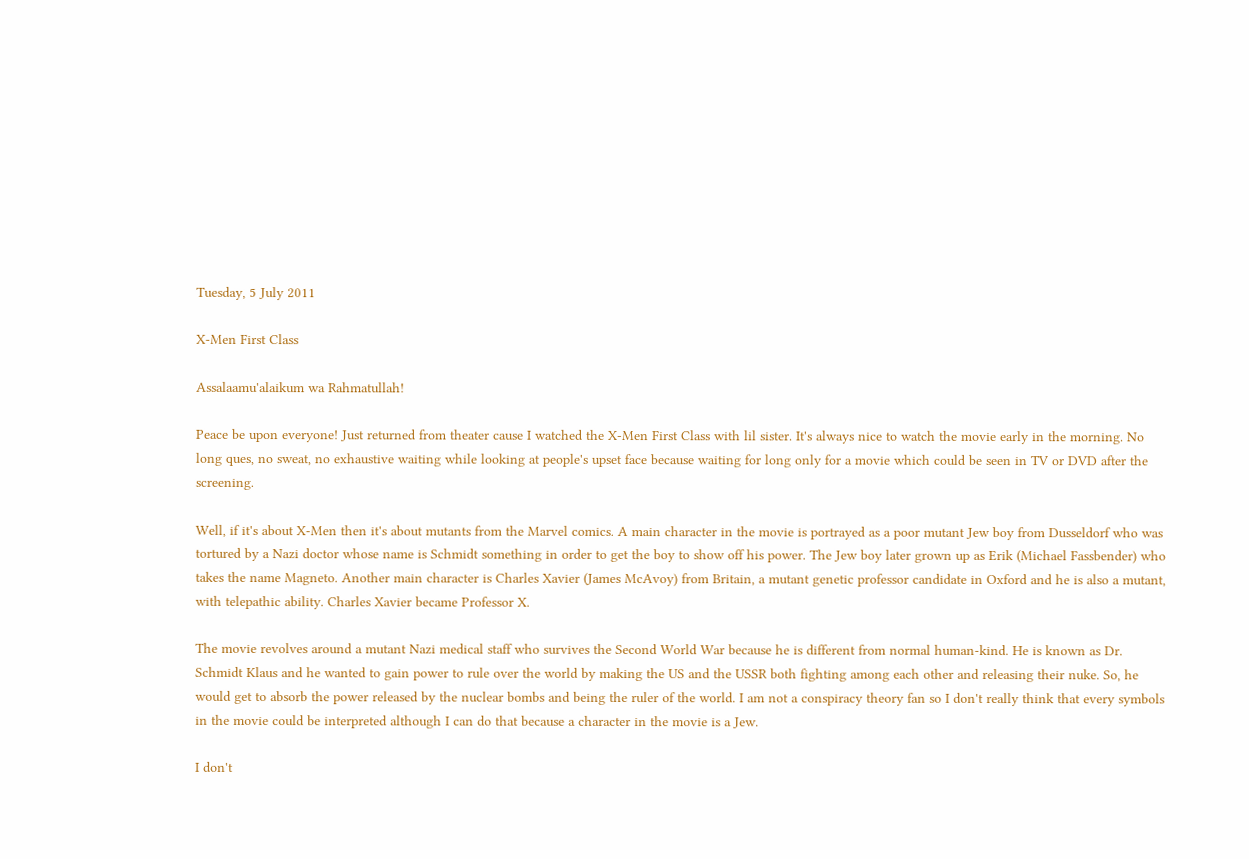Tuesday, 5 July 2011

X-Men First Class

Assalaamu'alaikum wa Rahmatullah!

Peace be upon everyone! Just returned from theater cause I watched the X-Men First Class with lil sister. It's always nice to watch the movie early in the morning. No long ques, no sweat, no exhaustive waiting while looking at people's upset face because waiting for long only for a movie which could be seen in TV or DVD after the screening.

Well, if it's about X-Men then it's about mutants from the Marvel comics. A main character in the movie is portrayed as a poor mutant Jew boy from Dusseldorf who was tortured by a Nazi doctor whose name is Schmidt something in order to get the boy to show off his power. The Jew boy later grown up as Erik (Michael Fassbender) who takes the name Magneto. Another main character is Charles Xavier (James McAvoy) from Britain, a mutant genetic professor candidate in Oxford and he is also a mutant, with telepathic ability. Charles Xavier became Professor X.

The movie revolves around a mutant Nazi medical staff who survives the Second World War because he is different from normal human-kind. He is known as Dr. Schmidt Klaus and he wanted to gain power to rule over the world by making the US and the USSR both fighting among each other and releasing their nuke. So, he would get to absorb the power released by the nuclear bombs and being the ruler of the world. I am not a conspiracy theory fan so I don't really think that every symbols in the movie could be interpreted although I can do that because a character in the movie is a Jew.

I don't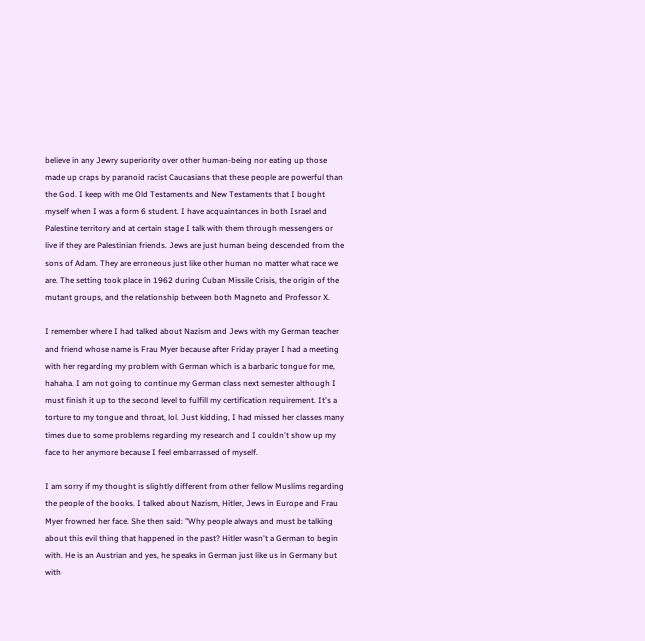believe in any Jewry superiority over other human-being nor eating up those made up craps by paranoid racist Caucasians that these people are powerful than the God. I keep with me Old Testaments and New Testaments that I bought myself when I was a form 6 student. I have acquaintances in both Israel and Palestine territory and at certain stage I talk with them through messengers or live if they are Palestinian friends. Jews are just human being descended from the sons of Adam. They are erroneous just like other human no matter what race we are. The setting took place in 1962 during Cuban Missile Crisis, the origin of the mutant groups, and the relationship between both Magneto and Professor X.

I remember where I had talked about Nazism and Jews with my German teacher and friend whose name is Frau Myer because after Friday prayer I had a meeting with her regarding my problem with German which is a barbaric tongue for me, hahaha. I am not going to continue my German class next semester although I must finish it up to the second level to fulfill my certification requirement. It's a torture to my tongue and throat, lol. Just kidding, I had missed her classes many times due to some problems regarding my research and I couldn't show up my face to her anymore because I feel embarrassed of myself.

I am sorry if my thought is slightly different from other fellow Muslims regarding the people of the books. I talked about Nazism, Hitler, Jews in Europe and Frau Myer frowned her face. She then said: "Why people always and must be talking about this evil thing that happened in the past? Hitler wasn't a German to begin with. He is an Austrian and yes, he speaks in German just like us in Germany but with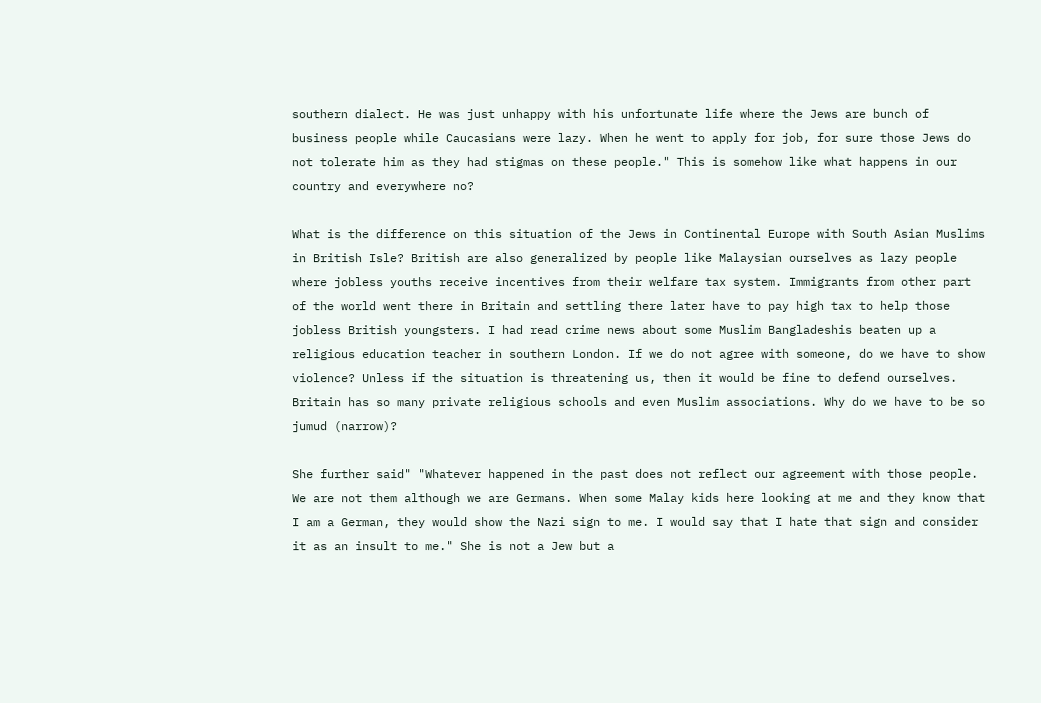southern dialect. He was just unhappy with his unfortunate life where the Jews are bunch of business people while Caucasians were lazy. When he went to apply for job, for sure those Jews do not tolerate him as they had stigmas on these people." This is somehow like what happens in our country and everywhere no?

What is the difference on this situation of the Jews in Continental Europe with South Asian Muslims in British Isle? British are also generalized by people like Malaysian ourselves as lazy people where jobless youths receive incentives from their welfare tax system. Immigrants from other part of the world went there in Britain and settling there later have to pay high tax to help those jobless British youngsters. I had read crime news about some Muslim Bangladeshis beaten up a religious education teacher in southern London. If we do not agree with someone, do we have to show violence? Unless if the situation is threatening us, then it would be fine to defend ourselves. Britain has so many private religious schools and even Muslim associations. Why do we have to be so jumud (narrow)?

She further said" "Whatever happened in the past does not reflect our agreement with those people. We are not them although we are Germans. When some Malay kids here looking at me and they know that I am a German, they would show the Nazi sign to me. I would say that I hate that sign and consider it as an insult to me." She is not a Jew but a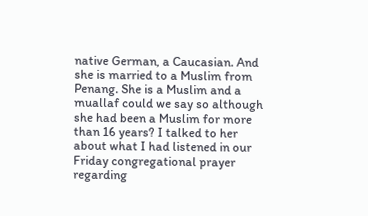native German, a Caucasian. And she is married to a Muslim from Penang. She is a Muslim and a muallaf could we say so although she had been a Muslim for more than 16 years? I talked to her about what I had listened in our Friday congregational prayer regarding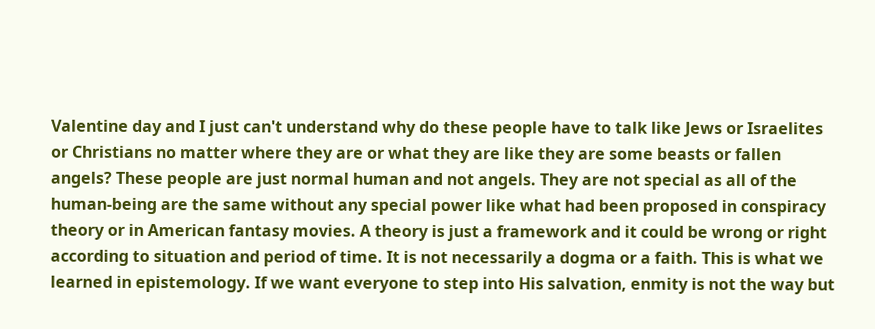Valentine day and I just can't understand why do these people have to talk like Jews or Israelites or Christians no matter where they are or what they are like they are some beasts or fallen angels? These people are just normal human and not angels. They are not special as all of the human-being are the same without any special power like what had been proposed in conspiracy theory or in American fantasy movies. A theory is just a framework and it could be wrong or right according to situation and period of time. It is not necessarily a dogma or a faith. This is what we learned in epistemology. If we want everyone to step into His salvation, enmity is not the way but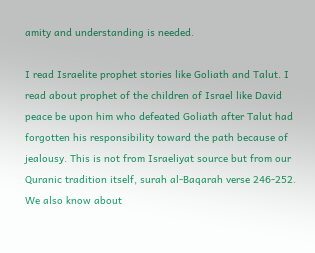amity and understanding is needed.

I read Israelite prophet stories like Goliath and Talut. I read about prophet of the children of Israel like David peace be upon him who defeated Goliath after Talut had forgotten his responsibility toward the path because of jealousy. This is not from Israeliyat source but from our Quranic tradition itself, surah al-Baqarah verse 246-252. We also know about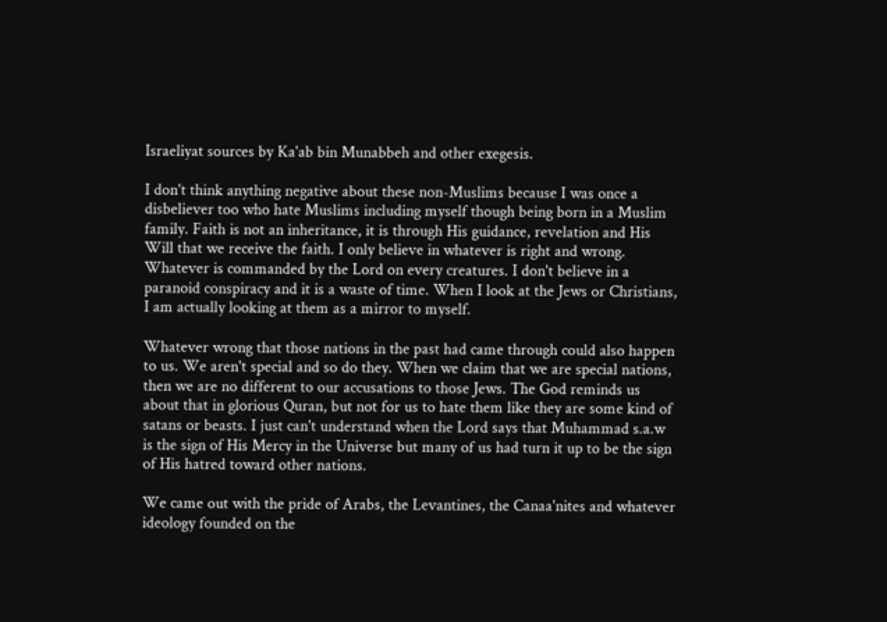Israeliyat sources by Ka'ab bin Munabbeh and other exegesis.

I don't think anything negative about these non-Muslims because I was once a disbeliever too who hate Muslims including myself though being born in a Muslim family. Faith is not an inheritance, it is through His guidance, revelation and His Will that we receive the faith. I only believe in whatever is right and wrong. Whatever is commanded by the Lord on every creatures. I don't believe in a paranoid conspiracy and it is a waste of time. When I look at the Jews or Christians, I am actually looking at them as a mirror to myself.

Whatever wrong that those nations in the past had came through could also happen to us. We aren't special and so do they. When we claim that we are special nations, then we are no different to our accusations to those Jews. The God reminds us about that in glorious Quran, but not for us to hate them like they are some kind of satans or beasts. I just can't understand when the Lord says that Muhammad s.a.w is the sign of His Mercy in the Universe but many of us had turn it up to be the sign of His hatred toward other nations.

We came out with the pride of Arabs, the Levantines, the Canaa'nites and whatever ideology founded on the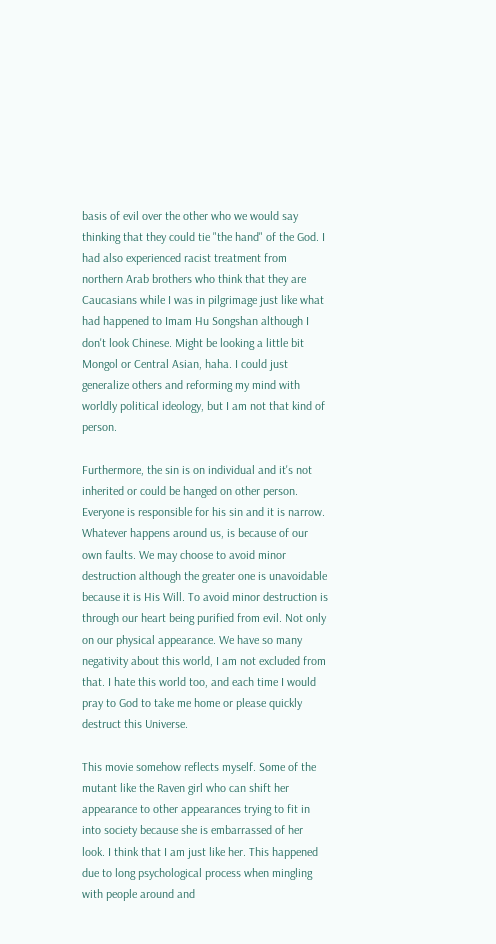basis of evil over the other who we would say thinking that they could tie "the hand" of the God. I had also experienced racist treatment from northern Arab brothers who think that they are Caucasians while I was in pilgrimage just like what had happened to Imam Hu Songshan although I don't look Chinese. Might be looking a little bit Mongol or Central Asian, haha. I could just generalize others and reforming my mind with worldly political ideology, but I am not that kind of person.

Furthermore, the sin is on individual and it's not inherited or could be hanged on other person. Everyone is responsible for his sin and it is narrow. Whatever happens around us, is because of our own faults. We may choose to avoid minor destruction although the greater one is unavoidable because it is His Will. To avoid minor destruction is through our heart being purified from evil. Not only on our physical appearance. We have so many negativity about this world, I am not excluded from that. I hate this world too, and each time I would pray to God to take me home or please quickly destruct this Universe.

This movie somehow reflects myself. Some of the mutant like the Raven girl who can shift her appearance to other appearances trying to fit in into society because she is embarrassed of her look. I think that I am just like her. This happened due to long psychological process when mingling with people around and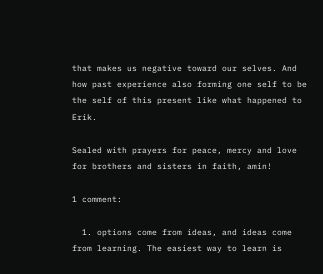that makes us negative toward our selves. And how past experience also forming one self to be the self of this present like what happened to Erik.

Sealed with prayers for peace, mercy and love for brothers and sisters in faith, amin!

1 comment:

  1. options come from ideas, and ideas come from learning. The easiest way to learn is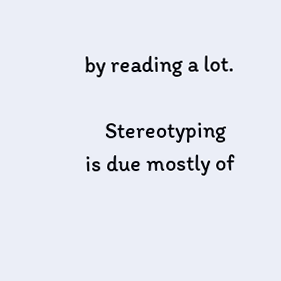by reading a lot.

    Stereotyping is due mostly of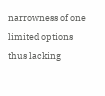narrowness of one limited options thus lacking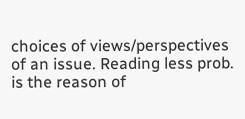choices of views/perspectives of an issue. Reading less prob. is the reason of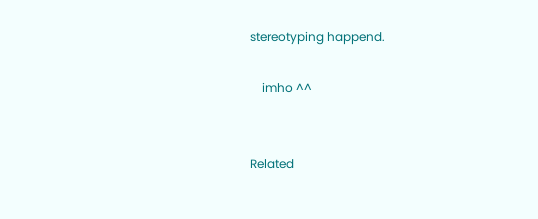stereotyping happend.

    imho ^^


Related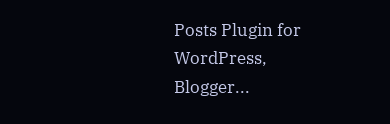Posts Plugin for WordPress, Blogger...